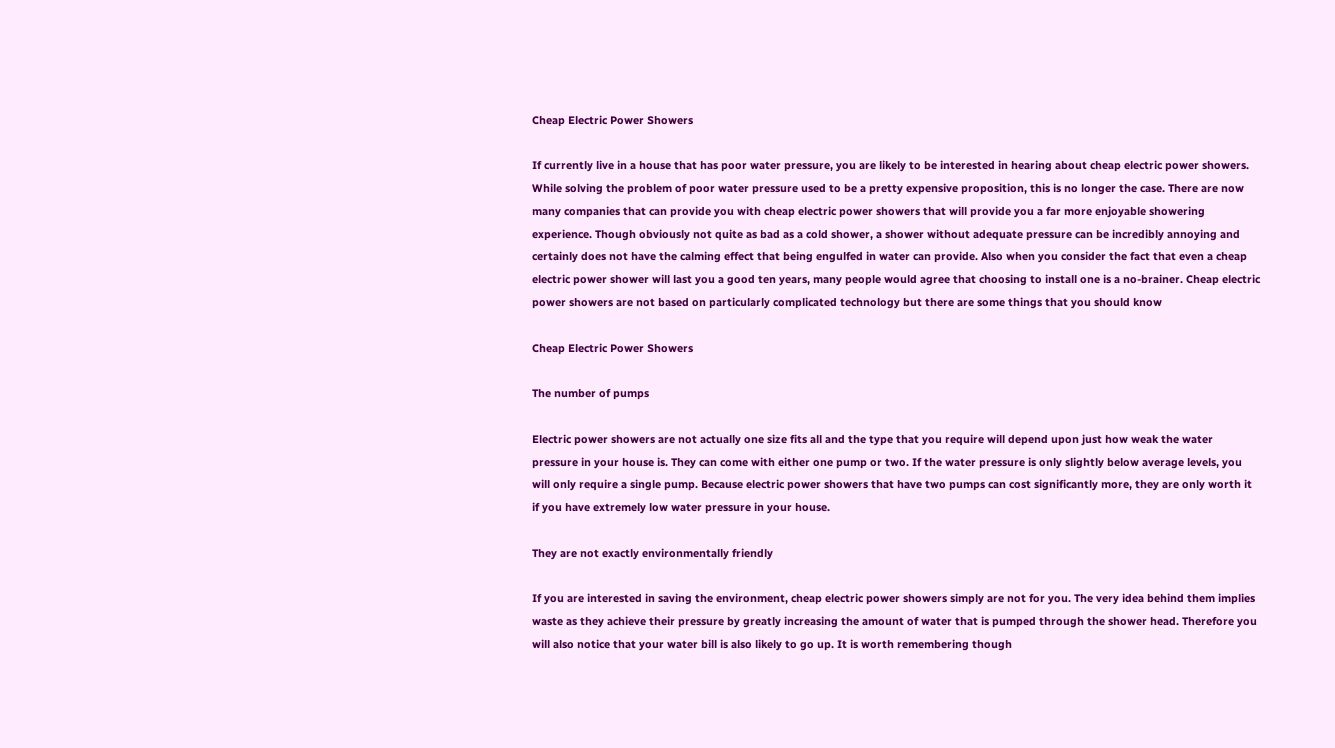Cheap Electric Power Showers

If currently live in a house that has poor water pressure, you are likely to be interested in hearing about cheap electric power showers. While solving the problem of poor water pressure used to be a pretty expensive proposition, this is no longer the case. There are now many companies that can provide you with cheap electric power showers that will provide you a far more enjoyable showering experience. Though obviously not quite as bad as a cold shower, a shower without adequate pressure can be incredibly annoying and certainly does not have the calming effect that being engulfed in water can provide. Also when you consider the fact that even a cheap electric power shower will last you a good ten years, many people would agree that choosing to install one is a no-brainer. Cheap electric power showers are not based on particularly complicated technology but there are some things that you should know

Cheap Electric Power Showers

The number of pumps

Electric power showers are not actually one size fits all and the type that you require will depend upon just how weak the water pressure in your house is. They can come with either one pump or two. If the water pressure is only slightly below average levels, you will only require a single pump. Because electric power showers that have two pumps can cost significantly more, they are only worth it if you have extremely low water pressure in your house.

They are not exactly environmentally friendly

If you are interested in saving the environment, cheap electric power showers simply are not for you. The very idea behind them implies waste as they achieve their pressure by greatly increasing the amount of water that is pumped through the shower head. Therefore you will also notice that your water bill is also likely to go up. It is worth remembering though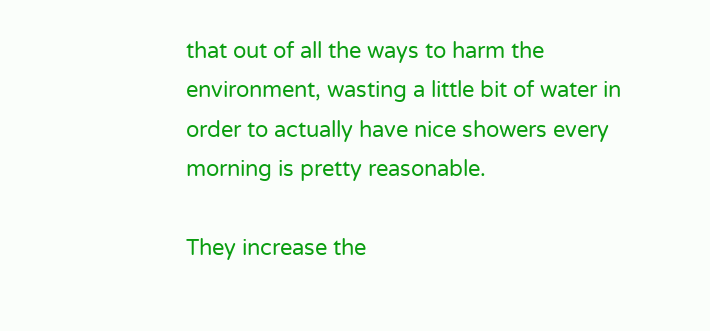that out of all the ways to harm the environment, wasting a little bit of water in order to actually have nice showers every morning is pretty reasonable.

They increase the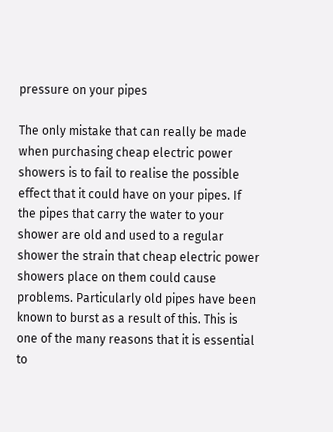pressure on your pipes

The only mistake that can really be made when purchasing cheap electric power showers is to fail to realise the possible effect that it could have on your pipes. If the pipes that carry the water to your shower are old and used to a regular shower the strain that cheap electric power showers place on them could cause problems. Particularly old pipes have been known to burst as a result of this. This is one of the many reasons that it is essential to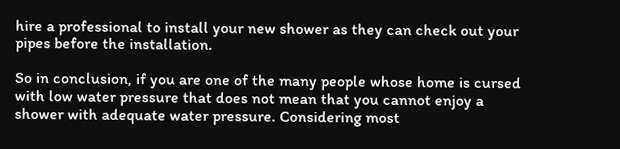hire a professional to install your new shower as they can check out your pipes before the installation.

So in conclusion, if you are one of the many people whose home is cursed with low water pressure that does not mean that you cannot enjoy a shower with adequate water pressure. Considering most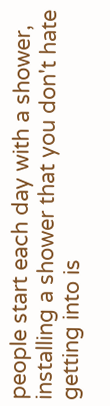people start each day with a shower, installing a shower that you don't hate getting into is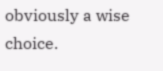obviously a wise choice.